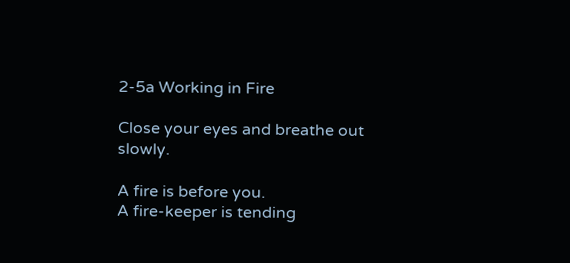2-5a Working in Fire

Close your eyes and breathe out slowly.

A fire is before you.
A fire-keeper is tending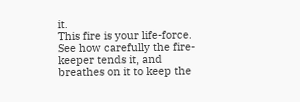it.
This fire is your life-force.
See how carefully the fire-keeper tends it, and breathes on it to keep the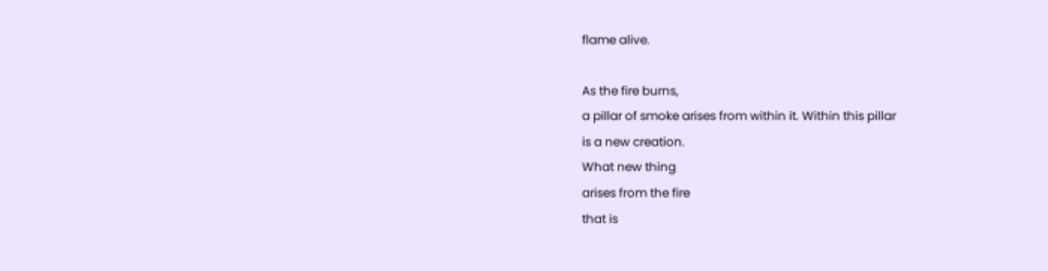flame alive.

As the fire burns,
a pillar of smoke arises from within it. Within this pillar
is a new creation.
What new thing
arises from the fire
that is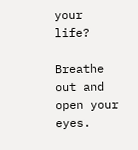your life?

Breathe out and open your eyes.